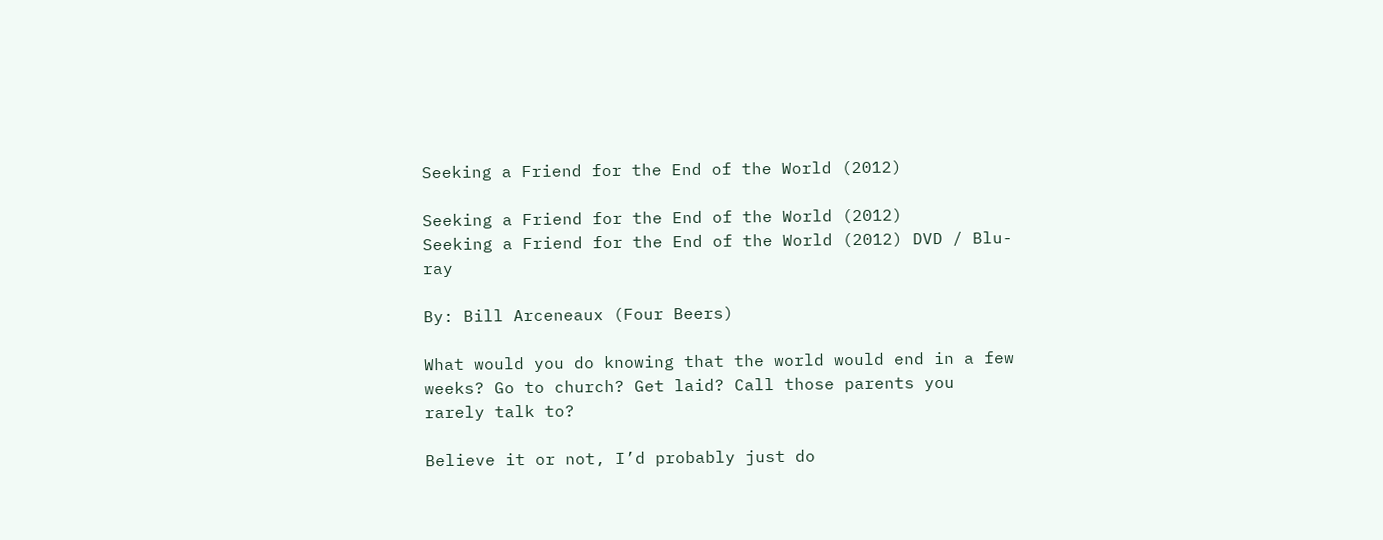Seeking a Friend for the End of the World (2012)

Seeking a Friend for the End of the World (2012)
Seeking a Friend for the End of the World (2012) DVD / Blu-ray

By: Bill Arceneaux (Four Beers)

What would you do knowing that the world would end in a few weeks? Go to church? Get laid? Call those parents you rarely talk to?

Believe it or not, I’d probably just do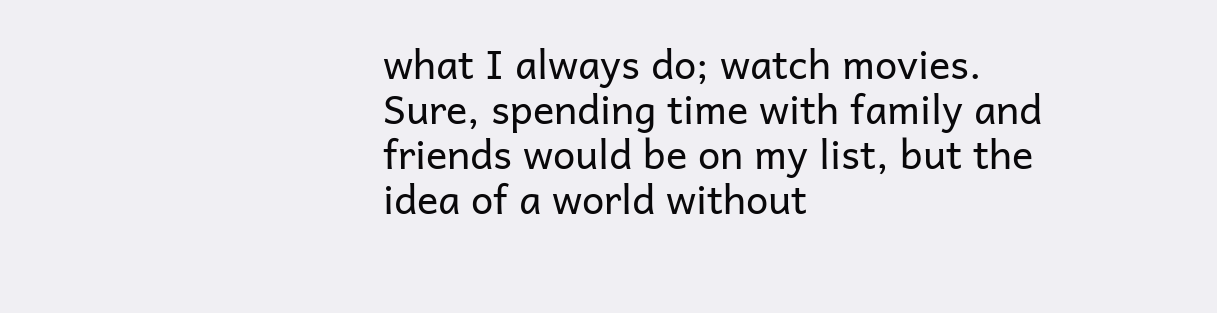what I always do; watch movies. Sure, spending time with family and friends would be on my list, but the idea of a world without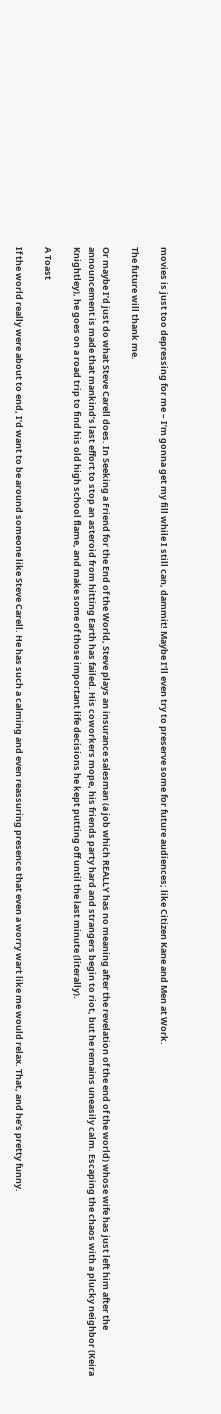movies is just too depressing for me – I’m gonna get my fill while I still can, dammit! Maybe I’ll even try to preserve some for future audiences; like Citizen Kane and Men at Work.

The future will thank me.

Or maybe I’d just do what Steve Carell does. In Seeking a Friend for the End of the World, Steve plays an insurance salesman (a job which REALLY has no meaning after the revelation of the end of the world) whose wife has just left him after the announcement is made that mankind’s last effort to stop an asteroid from hitting Earth has failed. His coworkers mope, his friends party hard and strangers begin to riot, but he remains uneasily calm. Escaping the chaos with a plucky neighbor (Keira Knightley), he goes on a road trip to find his old high school flame, and make some of those important life decisions he kept putting off until the last minute (literally).

A Toast

If the world really were about to end, I’d want to be around someone like Steve Carell. He has such a calming and even reassuring presence that even a worry wart like me would relax. That, and he’s pretty funny.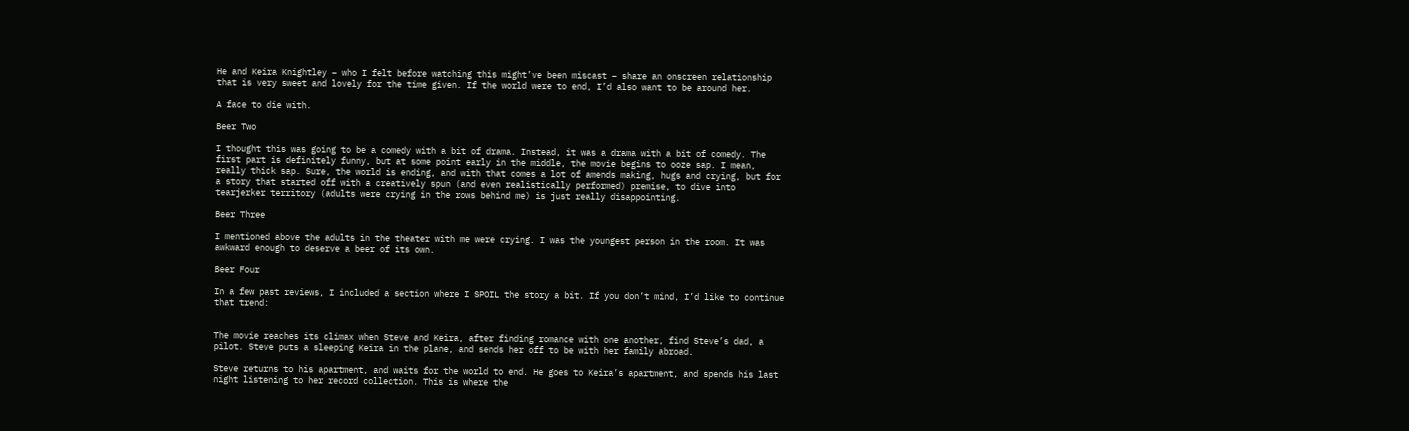He and Keira Knightley – who I felt before watching this might’ve been miscast – share an onscreen relationship that is very sweet and lovely for the time given. If the world were to end, I’d also want to be around her.

A face to die with.

Beer Two

I thought this was going to be a comedy with a bit of drama. Instead, it was a drama with a bit of comedy. The first part is definitely funny, but at some point early in the middle, the movie begins to ooze sap. I mean, really thick sap. Sure, the world is ending, and with that comes a lot of amends making, hugs and crying, but for a story that started off with a creatively spun (and even realistically performed) premise, to dive into tearjerker territory (adults were crying in the rows behind me) is just really disappointing.

Beer Three

I mentioned above the adults in the theater with me were crying. I was the youngest person in the room. It was awkward enough to deserve a beer of its own.

Beer Four

In a few past reviews, I included a section where I SPOIL the story a bit. If you don’t mind, I’d like to continue that trend:


The movie reaches its climax when Steve and Keira, after finding romance with one another, find Steve’s dad, a pilot. Steve puts a sleeping Keira in the plane, and sends her off to be with her family abroad.

Steve returns to his apartment, and waits for the world to end. He goes to Keira’s apartment, and spends his last night listening to her record collection. This is where the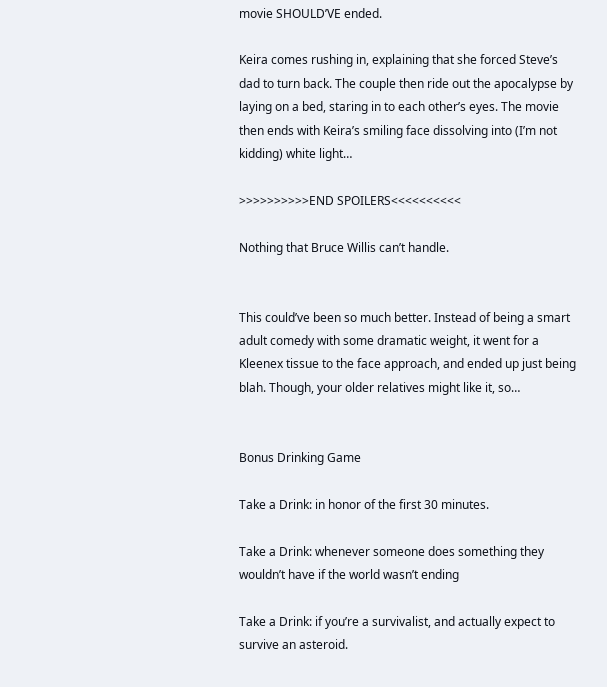movie SHOULD’VE ended.

Keira comes rushing in, explaining that she forced Steve’s dad to turn back. The couple then ride out the apocalypse by laying on a bed, staring in to each other’s eyes. The movie then ends with Keira’s smiling face dissolving into (I’m not kidding) white light…

>>>>>>>>>>END SPOILERS<<<<<<<<<<

Nothing that Bruce Willis can’t handle.


This could’ve been so much better. Instead of being a smart adult comedy with some dramatic weight, it went for a Kleenex tissue to the face approach, and ended up just being blah. Though, your older relatives might like it, so…


Bonus Drinking Game

Take a Drink: in honor of the first 30 minutes.

Take a Drink: whenever someone does something they wouldn’t have if the world wasn’t ending

Take a Drink: if you’re a survivalist, and actually expect to survive an asteroid.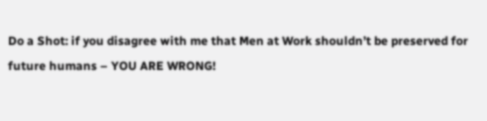Do a Shot: if you disagree with me that Men at Work shouldn’t be preserved for future humans – YOU ARE WRONG!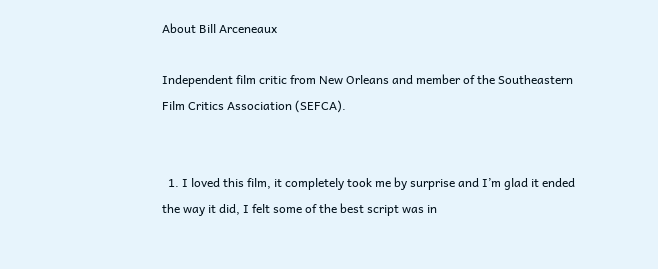About Bill Arceneaux

Independent film critic from New Orleans and member of the Southeastern Film Critics Association (SEFCA).


  1. I loved this film, it completely took me by surprise and I’m glad it ended the way it did, I felt some of the best script was in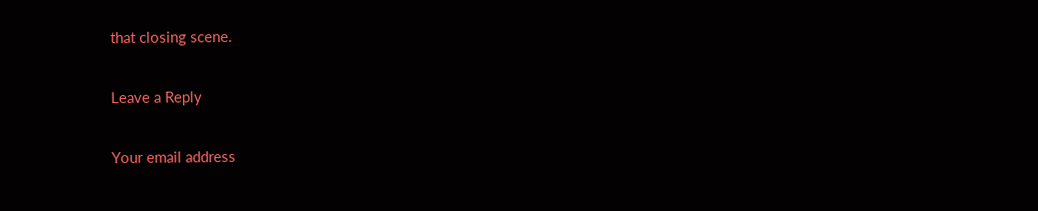that closing scene.

Leave a Reply

Your email address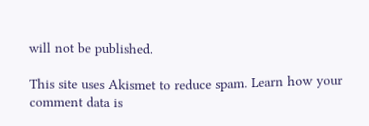will not be published.

This site uses Akismet to reduce spam. Learn how your comment data is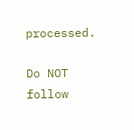processed.

Do NOT follow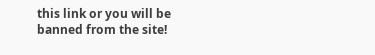this link or you will be banned from the site!